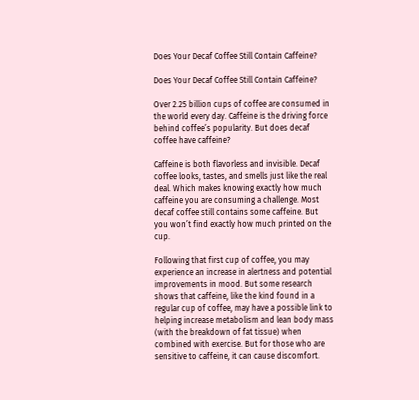Does Your Decaf Coffee Still Contain Caffeine?

Does Your Decaf Coffee Still Contain Caffeine?

Over 2.25 billion cups of coffee are consumed in the world every day. Caffeine is the driving force behind coffee’s popularity. But does decaf coffee have caffeine?

Caffeine is both flavorless and invisible. Decaf coffee looks, tastes, and smells just like the real deal. Which makes knowing exactly how much caffeine you are consuming a challenge. Most decaf coffee still contains some caffeine. But you won’t find exactly how much printed on the cup.

Following that first cup of coffee, you may experience an increase in alertness and potential improvements in mood. But some research shows that caffeine, like the kind found in a regular cup of coffee, may have a possible link to helping increase metabolism and lean body mass (with the breakdown of fat tissue) when combined with exercise. But for those who are sensitive to caffeine, it can cause discomfort.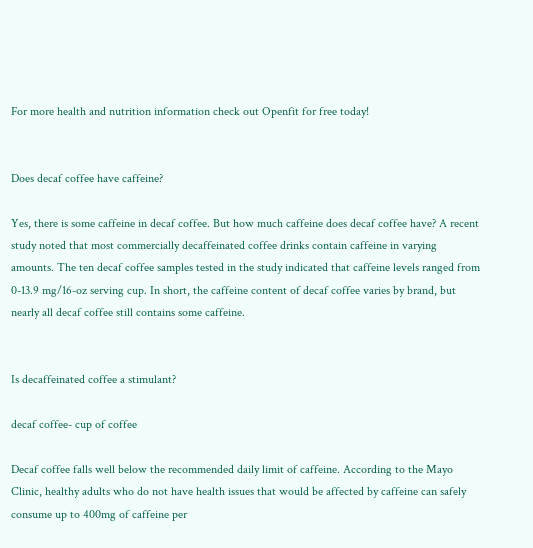For more health and nutrition information check out Openfit for free today!


Does decaf coffee have caffeine?

Yes, there is some caffeine in decaf coffee. But how much caffeine does decaf coffee have? A recent study noted that most commercially decaffeinated coffee drinks contain caffeine in varying amounts. The ten decaf coffee samples tested in the study indicated that caffeine levels ranged from 0-13.9 mg/16-oz serving cup. In short, the caffeine content of decaf coffee varies by brand, but nearly all decaf coffee still contains some caffeine.


Is decaffeinated coffee a stimulant?

decaf coffee- cup of coffee

Decaf coffee falls well below the recommended daily limit of caffeine. According to the Mayo Clinic, healthy adults who do not have health issues that would be affected by caffeine can safely consume up to 400mg of caffeine per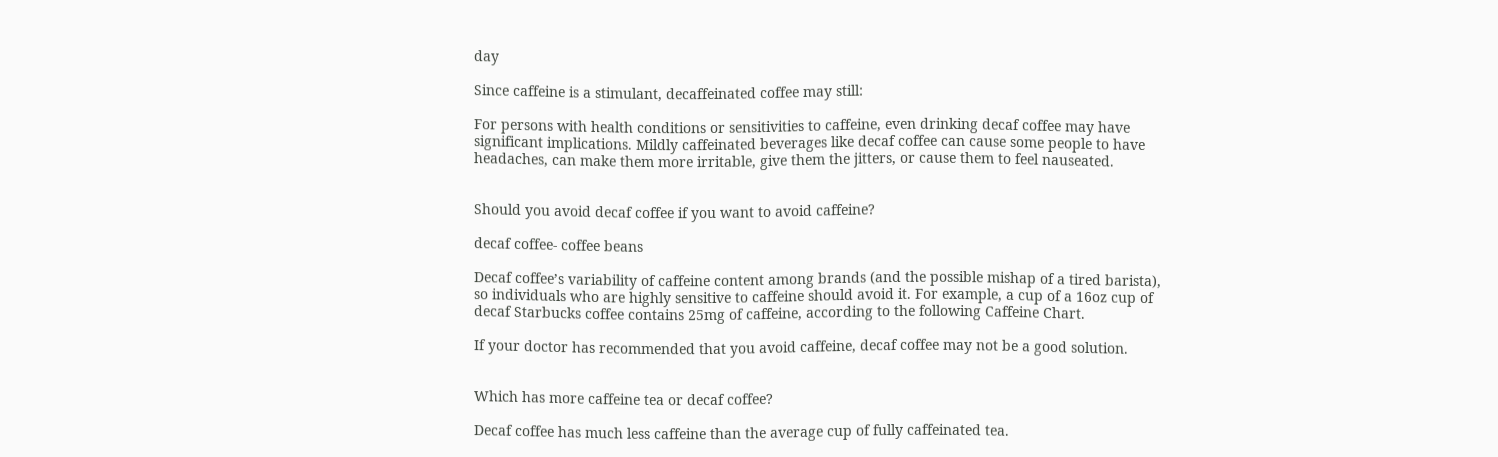day

Since caffeine is a stimulant, decaffeinated coffee may still:

For persons with health conditions or sensitivities to caffeine, even drinking decaf coffee may have significant implications. Mildly caffeinated beverages like decaf coffee can cause some people to have headaches, can make them more irritable, give them the jitters, or cause them to feel nauseated.


Should you avoid decaf coffee if you want to avoid caffeine?

decaf coffee- coffee beans

Decaf coffee’s variability of caffeine content among brands (and the possible mishap of a tired barista), so individuals who are highly sensitive to caffeine should avoid it. For example, a cup of a 16oz cup of decaf Starbucks coffee contains 25mg of caffeine, according to the following Caffeine Chart.

If your doctor has recommended that you avoid caffeine, decaf coffee may not be a good solution.


Which has more caffeine tea or decaf coffee?

Decaf coffee has much less caffeine than the average cup of fully caffeinated tea.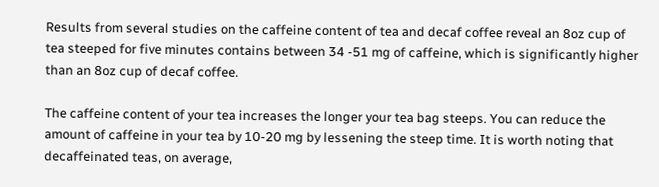Results from several studies on the caffeine content of tea and decaf coffee reveal an 8oz cup of tea steeped for five minutes contains between 34 -51 mg of caffeine, which is significantly higher than an 8oz cup of decaf coffee.

The caffeine content of your tea increases the longer your tea bag steeps. You can reduce the amount of caffeine in your tea by 10-20 mg by lessening the steep time. It is worth noting that decaffeinated teas, on average,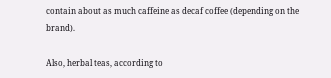contain about as much caffeine as decaf coffee (depending on the brand).

Also, herbal teas, according to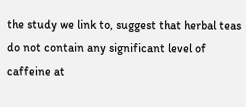the study we link to, suggest that herbal teas do not contain any significant level of caffeine at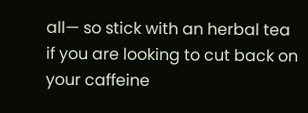all— so stick with an herbal tea if you are looking to cut back on your caffeine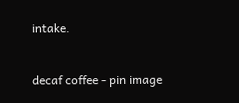intake.


decaf coffee - pin image